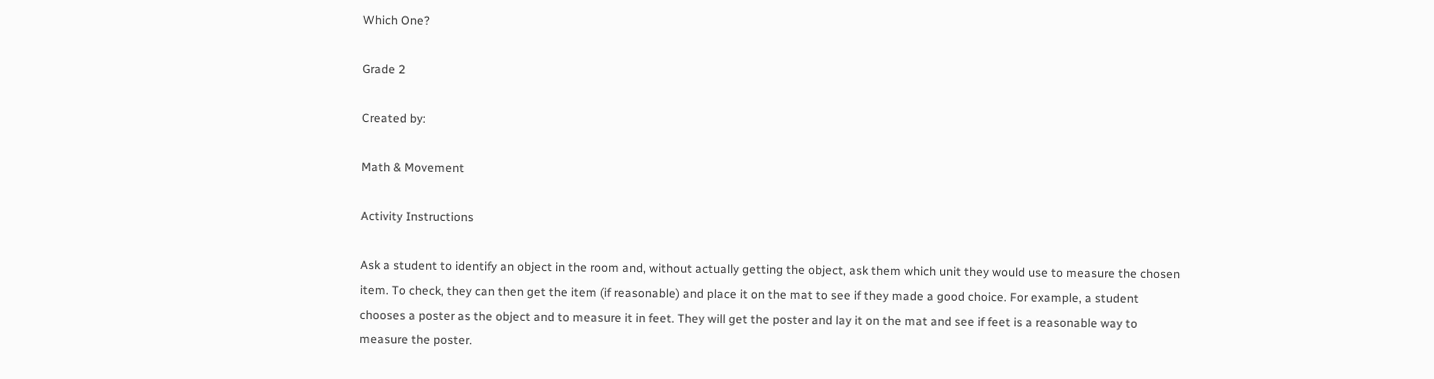Which One?

Grade 2

Created by:

Math & Movement

Activity Instructions

Ask a student to identify an object in the room and, without actually getting the object, ask them which unit they would use to measure the chosen item. To check, they can then get the item (if reasonable) and place it on the mat to see if they made a good choice. For example, a student chooses a poster as the object and to measure it in feet. They will get the poster and lay it on the mat and see if feet is a reasonable way to measure the poster.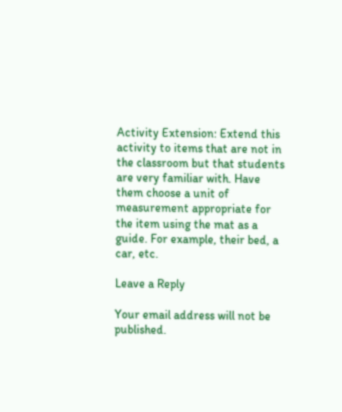Activity Extension: Extend this activity to items that are not in the classroom but that students are very familiar with. Have them choose a unit of measurement appropriate for the item using the mat as a guide. For example, their bed, a car, etc.

Leave a Reply

Your email address will not be published.